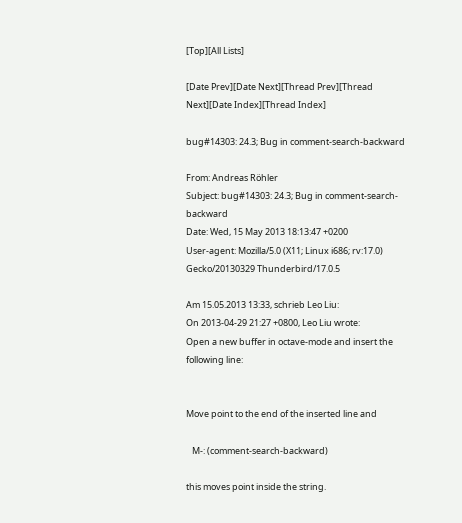[Top][All Lists]

[Date Prev][Date Next][Thread Prev][Thread Next][Date Index][Thread Index]

bug#14303: 24.3; Bug in comment-search-backward

From: Andreas Röhler
Subject: bug#14303: 24.3; Bug in comment-search-backward
Date: Wed, 15 May 2013 18:13:47 +0200
User-agent: Mozilla/5.0 (X11; Linux i686; rv:17.0) Gecko/20130329 Thunderbird/17.0.5

Am 15.05.2013 13:33, schrieb Leo Liu:
On 2013-04-29 21:27 +0800, Leo Liu wrote:
Open a new buffer in octave-mode and insert the following line:


Move point to the end of the inserted line and

   M-: (comment-search-backward)

this moves point inside the string.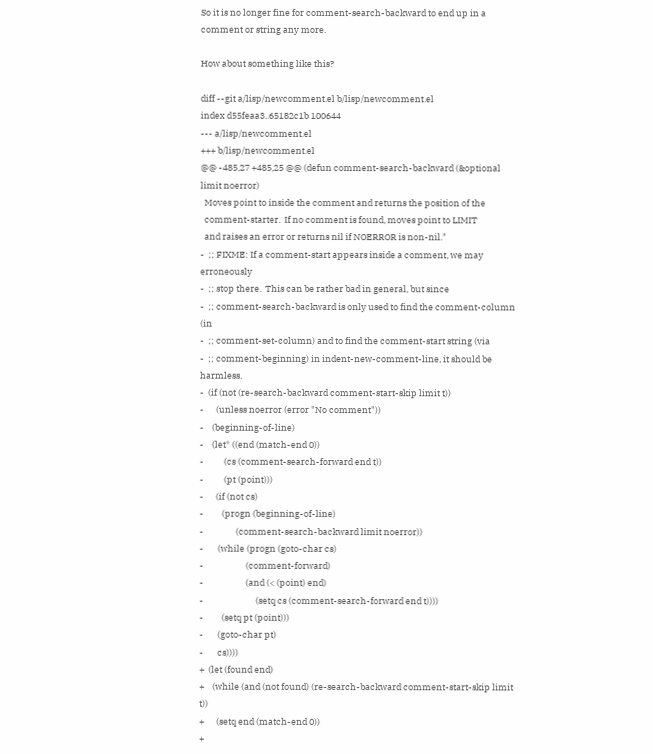So it is no longer fine for comment-search-backward to end up in a
comment or string any more.

How about something like this?

diff --git a/lisp/newcomment.el b/lisp/newcomment.el
index d55feaa3..65182c1b 100644
--- a/lisp/newcomment.el
+++ b/lisp/newcomment.el
@@ -485,27 +485,25 @@ (defun comment-search-backward (&optional limit noerror)
  Moves point to inside the comment and returns the position of the
  comment-starter.  If no comment is found, moves point to LIMIT
  and raises an error or returns nil if NOERROR is non-nil."
-  ;; FIXME: If a comment-start appears inside a comment, we may erroneously
-  ;; stop there.  This can be rather bad in general, but since
-  ;; comment-search-backward is only used to find the comment-column (in
-  ;; comment-set-column) and to find the comment-start string (via
-  ;; comment-beginning) in indent-new-comment-line, it should be harmless.
-  (if (not (re-search-backward comment-start-skip limit t))
-      (unless noerror (error "No comment"))
-    (beginning-of-line)
-    (let* ((end (match-end 0))
-          (cs (comment-search-forward end t))
-          (pt (point)))
-      (if (not cs)
-         (progn (beginning-of-line)
-                (comment-search-backward limit noerror))
-       (while (progn (goto-char cs)
-                     (comment-forward)
-                     (and (< (point) end)
-                          (setq cs (comment-search-forward end t))))
-         (setq pt (point)))
-       (goto-char pt)
-       cs))))
+  (let (found end)
+    (while (and (not found) (re-search-backward comment-start-skip limit t))
+      (setq end (match-end 0))
+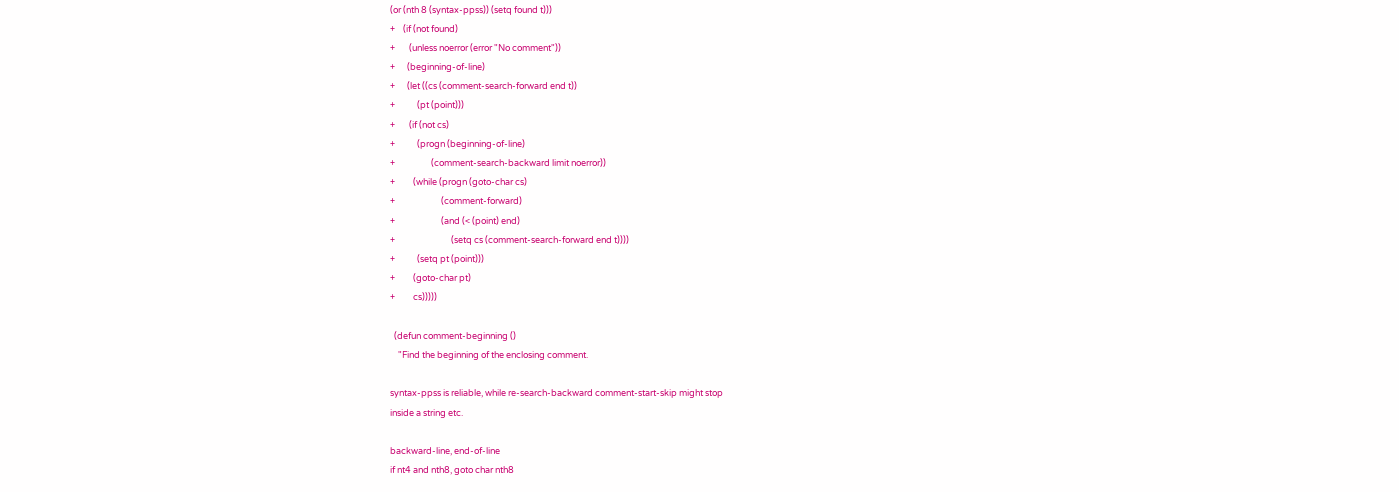(or (nth 8 (syntax-ppss)) (setq found t)))
+    (if (not found)
+       (unless noerror (error "No comment"))
+      (beginning-of-line)
+      (let ((cs (comment-search-forward end t))
+           (pt (point)))
+       (if (not cs)
+           (progn (beginning-of-line)
+                  (comment-search-backward limit noerror))
+         (while (progn (goto-char cs)
+                       (comment-forward)
+                       (and (< (point) end)
+                            (setq cs (comment-search-forward end t))))
+           (setq pt (point)))
+         (goto-char pt)
+         cs)))))

  (defun comment-beginning ()
    "Find the beginning of the enclosing comment.

syntax-ppss is reliable, while re-search-backward comment-start-skip might stop
inside a string etc.

backward-line, end-of-line
if nt4 and nth8, goto char nth8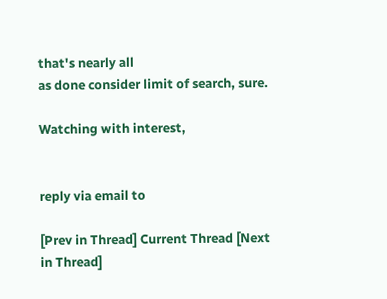that's nearly all
as done consider limit of search, sure.

Watching with interest,


reply via email to

[Prev in Thread] Current Thread [Next in Thread]